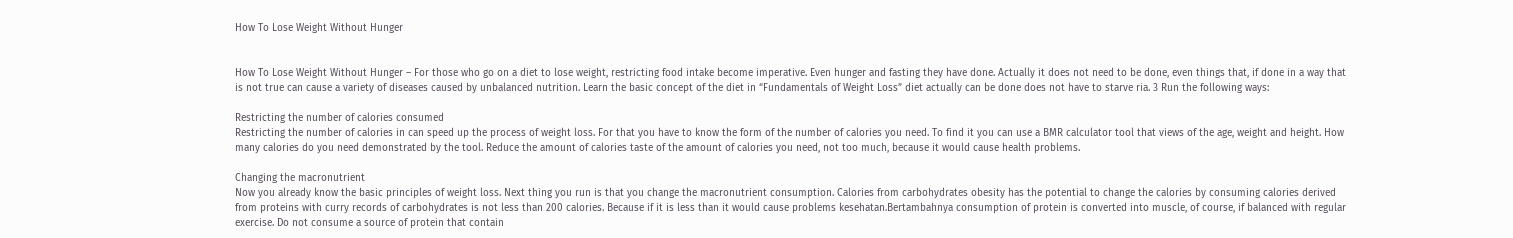How To Lose Weight Without Hunger


How To Lose Weight Without Hunger – For those who go on a diet to lose weight, restricting food intake become imperative. Even hunger and fasting they have done. Actually it does not need to be done, even things that, if done in a way that is not true can cause a variety of diseases caused by unbalanced nutrition. Learn the basic concept of the diet in “Fundamentals of Weight Loss” diet actually can be done does not have to starve ria. 3 Run the following ways:

Restricting the number of calories consumed
Restricting the number of calories in can speed up the process of weight loss. For that you have to know the form of the number of calories you need. To find it you can use a BMR calculator tool that views of the age, weight and height. How many calories do you need demonstrated by the tool. Reduce the amount of calories taste of the amount of calories you need, not too much, because it would cause health problems.

Changing the macronutrient
Now you already know the basic principles of weight loss. Next thing you run is that you change the macronutrient consumption. Calories from carbohydrates obesity has the potential to change the calories by consuming calories derived from proteins with curry records of carbohydrates is not less than 200 calories. Because if it is less than it would cause problems kesehatan.Bertambahnya consumption of protein is converted into muscle, of course, if balanced with regular exercise. Do not consume a source of protein that contain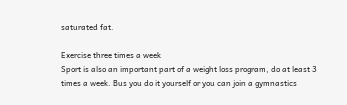saturated fat.

Exercise three times a week
Sport is also an important part of a weight loss program, do at least 3 times a week. Bus you do it yourself or you can join a gymnastics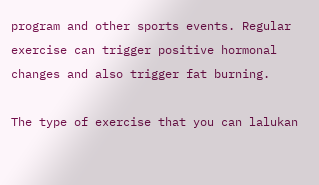program and other sports events. Regular exercise can trigger positive hormonal changes and also trigger fat burning.

The type of exercise that you can lalukan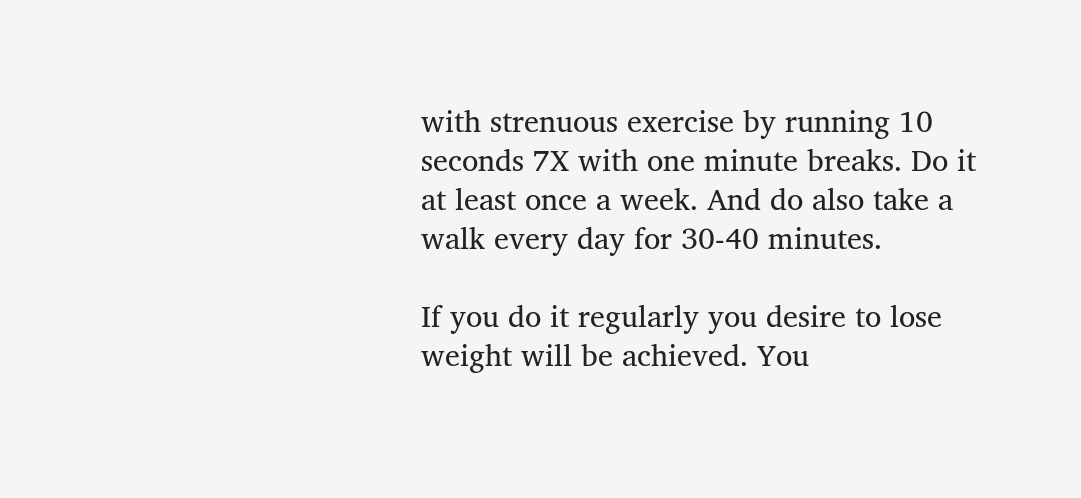with strenuous exercise by running 10 seconds 7X with one minute breaks. Do it at least once a week. And do also take a walk every day for 30-40 minutes.

If you do it regularly you desire to lose weight will be achieved. You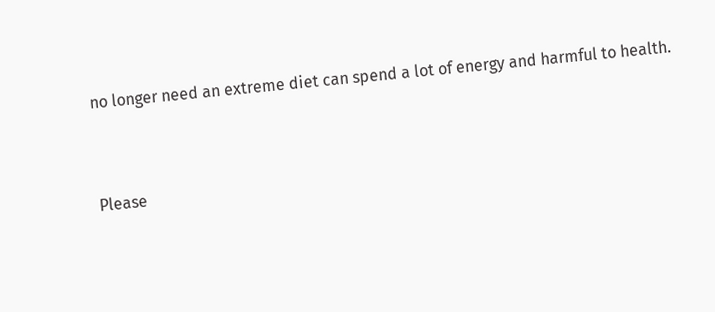no longer need an extreme diet can spend a lot of energy and harmful to health.


Please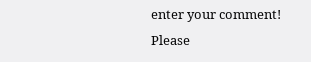enter your comment!
Please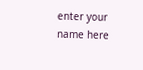enter your name here